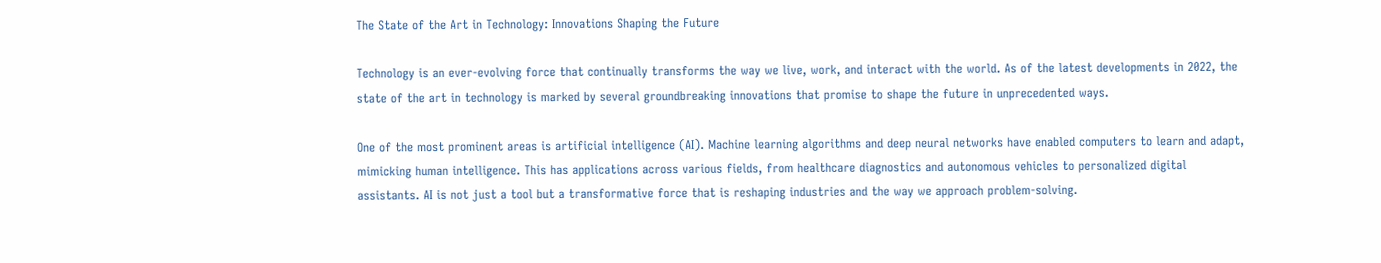The State of the Art in Technology: Innovations Shaping the Future

Technology is an ever-evolving force that continually transforms the way we live, work, and interact with the world. As of the latest developments in 2022, the state of the art in technology is marked by several groundbreaking innovations that promise to shape the future in unprecedented ways.

One of the most prominent areas is artificial intelligence (AI). Machine learning algorithms and deep neural networks have enabled computers to learn and adapt, mimicking human intelligence. This has applications across various fields, from healthcare diagnostics and autonomous vehicles to personalized digital assistants. AI is not just a tool but a transformative force that is reshaping industries and the way we approach problem-solving.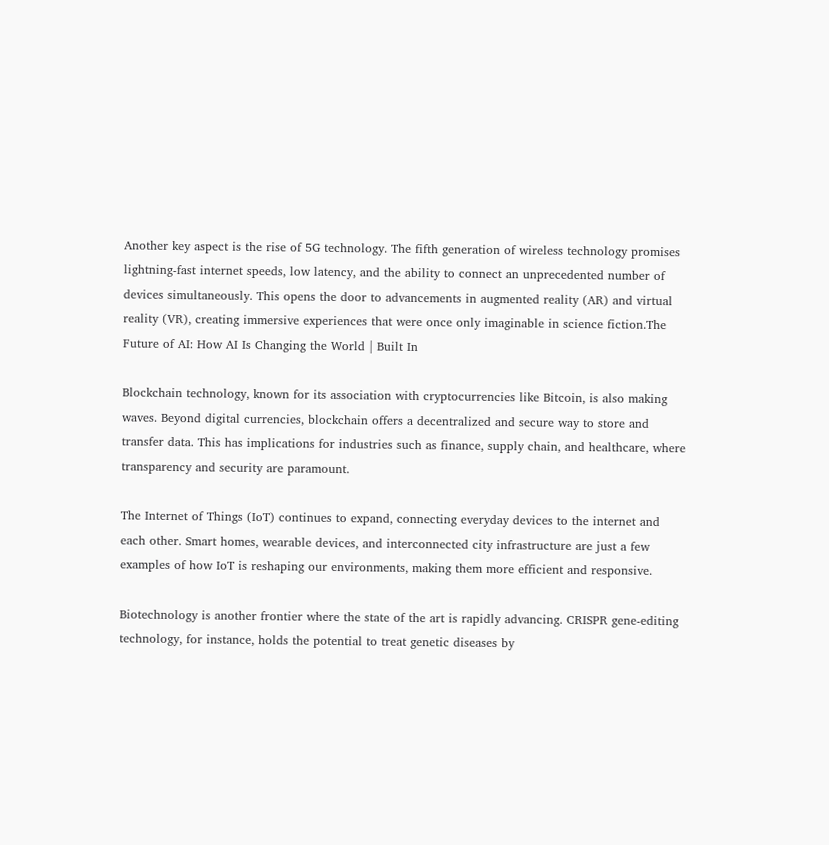Another key aspect is the rise of 5G technology. The fifth generation of wireless technology promises lightning-fast internet speeds, low latency, and the ability to connect an unprecedented number of devices simultaneously. This opens the door to advancements in augmented reality (AR) and virtual reality (VR), creating immersive experiences that were once only imaginable in science fiction.The Future of AI: How AI Is Changing the World | Built In

Blockchain technology, known for its association with cryptocurrencies like Bitcoin, is also making waves. Beyond digital currencies, blockchain offers a decentralized and secure way to store and transfer data. This has implications for industries such as finance, supply chain, and healthcare, where transparency and security are paramount.

The Internet of Things (IoT) continues to expand, connecting everyday devices to the internet and each other. Smart homes, wearable devices, and interconnected city infrastructure are just a few examples of how IoT is reshaping our environments, making them more efficient and responsive.

Biotechnology is another frontier where the state of the art is rapidly advancing. CRISPR gene-editing technology, for instance, holds the potential to treat genetic diseases by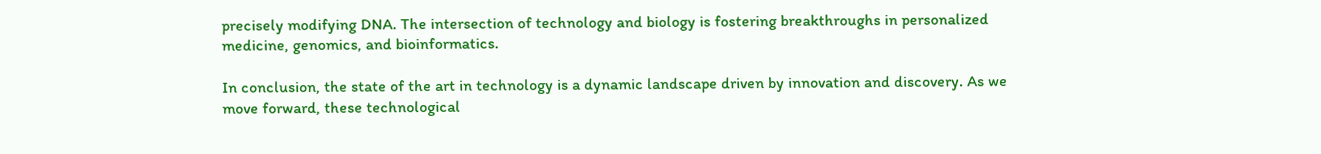precisely modifying DNA. The intersection of technology and biology is fostering breakthroughs in personalized medicine, genomics, and bioinformatics.

In conclusion, the state of the art in technology is a dynamic landscape driven by innovation and discovery. As we move forward, these technological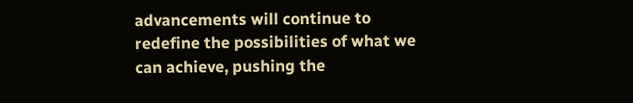advancements will continue to redefine the possibilities of what we can achieve, pushing the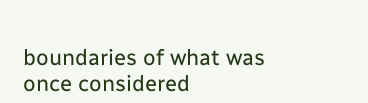boundaries of what was once considered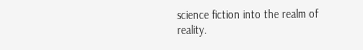science fiction into the realm of reality.